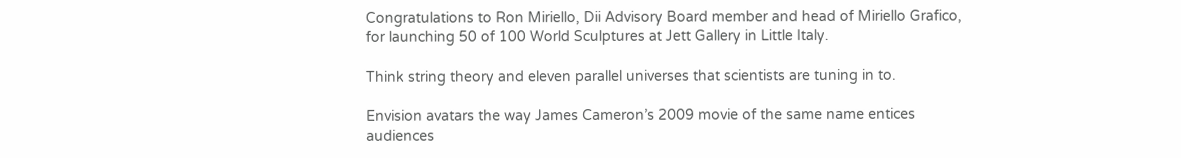Congratulations to Ron Miriello, Dii Advisory Board member and head of Miriello Grafico, for launching 50 of 100 World Sculptures at Jett Gallery in Little Italy.

Think string theory and eleven parallel universes that scientists are tuning in to.

Envision avatars the way James Cameron’s 2009 movie of the same name entices audiences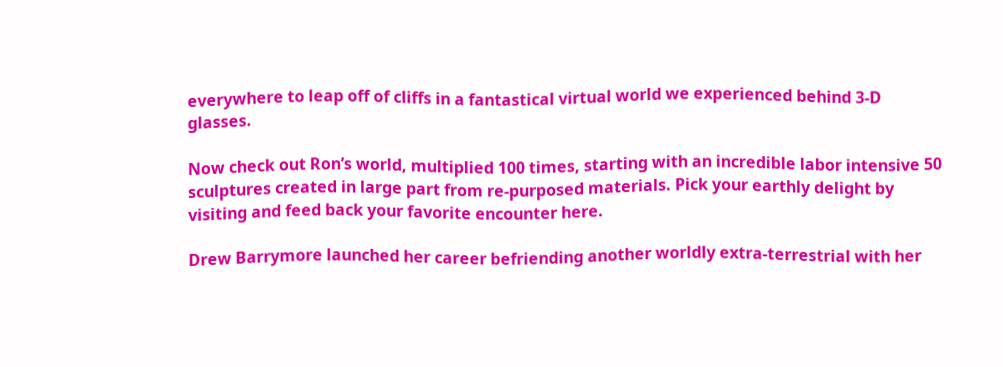everywhere to leap off of cliffs in a fantastical virtual world we experienced behind 3-D glasses.

Now check out Ron’s world, multiplied 100 times, starting with an incredible labor intensive 50 sculptures created in large part from re-purposed materials. Pick your earthly delight by visiting and feed back your favorite encounter here.

Drew Barrymore launched her career befriending another worldly extra-terrestrial with her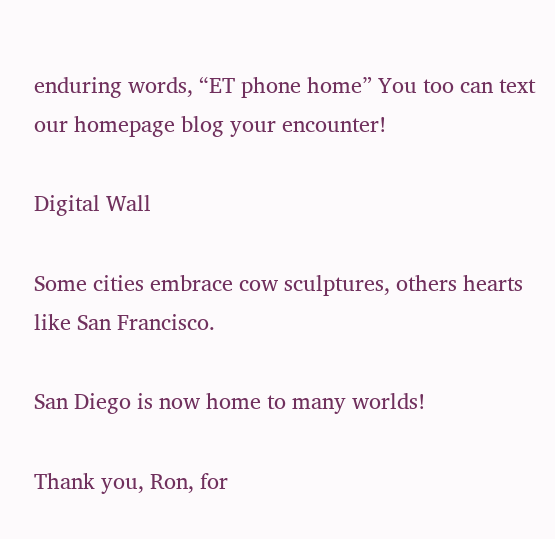enduring words, “ET phone home” You too can text our homepage blog your encounter!

Digital Wall

Some cities embrace cow sculptures, others hearts like San Francisco.

San Diego is now home to many worlds!

Thank you, Ron, for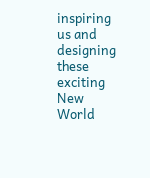inspiring us and designing these exciting New World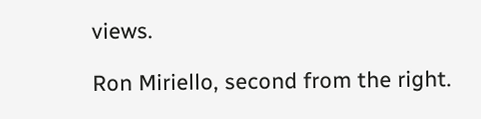views.

Ron Miriello, second from the right.